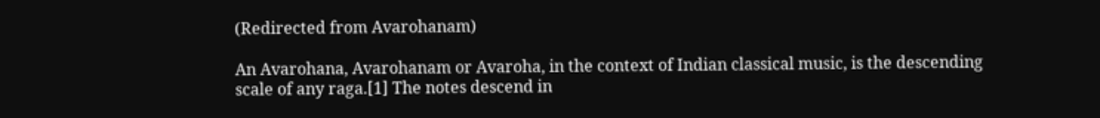(Redirected from Avarohanam)

An Avarohana, Avarohanam or Avaroha, in the context of Indian classical music, is the descending scale of any raga.[1] The notes descend in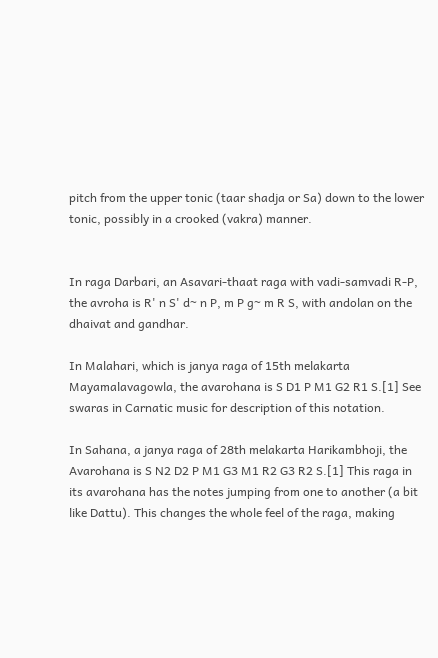pitch from the upper tonic (taar shadja or Sa) down to the lower tonic, possibly in a crooked (vakra) manner.


In raga Darbari, an Asavari-thaat raga with vadi-samvadi R-P, the avroha is R' n S' d~ n P, m P g~ m R S, with andolan on the dhaivat and gandhar.

In Malahari, which is janya raga of 15th melakarta Mayamalavagowla, the avarohana is S D1 P M1 G2 R1 S.[1] See swaras in Carnatic music for description of this notation.

In Sahana, a janya raga of 28th melakarta Harikambhoji, the Avarohana is S N2 D2 P M1 G3 M1 R2 G3 R2 S.[1] This raga in its avarohana has the notes jumping from one to another (a bit like Dattu). This changes the whole feel of the raga, making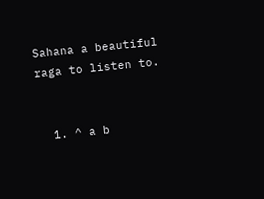Sahana a beautiful raga to listen to.


  1. ^ a b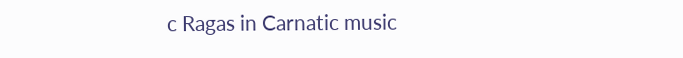c Ragas in Carnatic music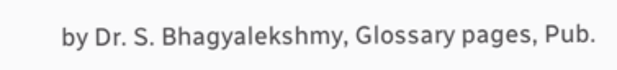by Dr. S. Bhagyalekshmy, Glossary pages, Pub.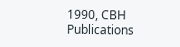1990, CBH Publications